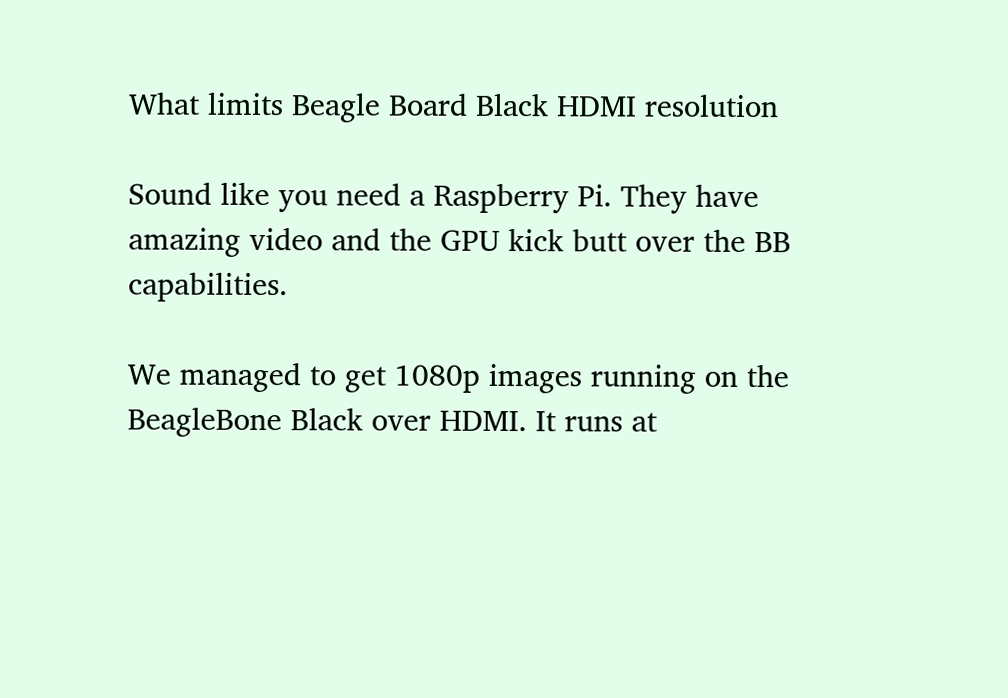What limits Beagle Board Black HDMI resolution

Sound like you need a Raspberry Pi. They have amazing video and the GPU kick butt over the BB capabilities.

We managed to get 1080p images running on the BeagleBone Black over HDMI. It runs at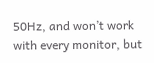50Hz, and won’t work with every monitor, but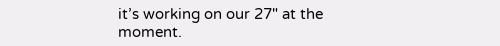it’s working on our 27" at the moment.